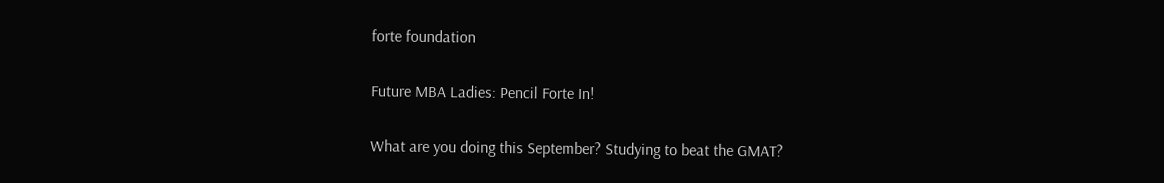forte foundation

Future MBA Ladies: Pencil Forte In!

What are you doing this September? Studying to beat the GMAT?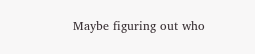Maybe figuring out who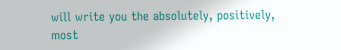will write you the absolutely, positively, most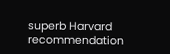superb Harvard recommendation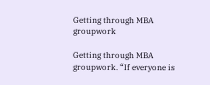Getting through MBA groupwork

Getting through MBA groupwork. “If everyone is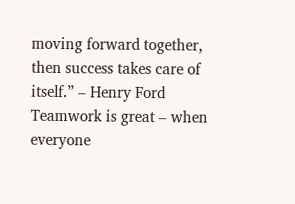moving forward together, then success takes care of itself.” – Henry Ford Teamwork is great – when everyone